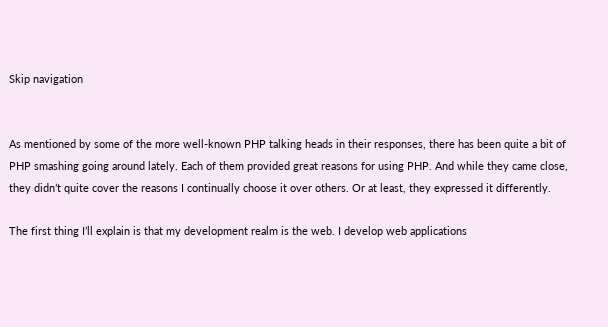Skip navigation


As mentioned by some of the more well-known PHP talking heads in their responses, there has been quite a bit of PHP smashing going around lately. Each of them provided great reasons for using PHP. And while they came close, they didn’t quite cover the reasons I continually choose it over others. Or at least, they expressed it differently.

The first thing I’ll explain is that my development realm is the web. I develop web applications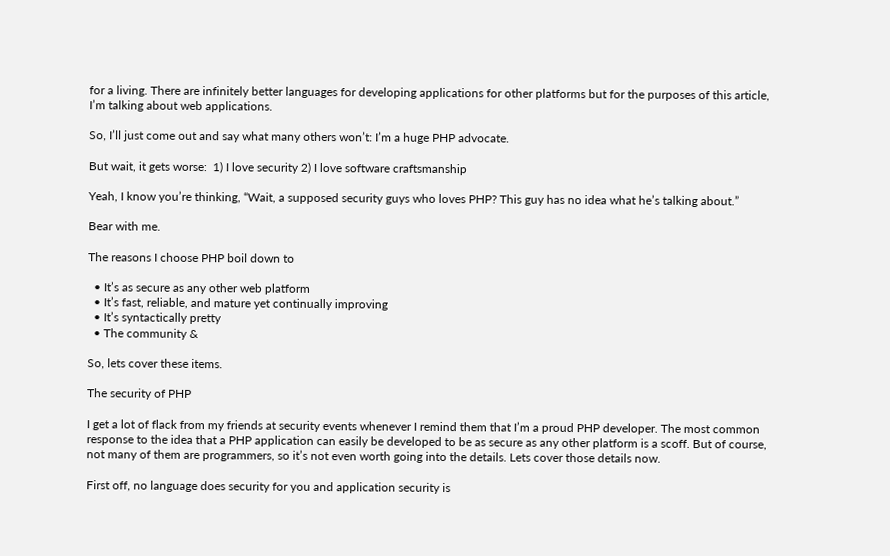for a living. There are infinitely better languages for developing applications for other platforms but for the purposes of this article, I’m talking about web applications.

So, I’ll just come out and say what many others won’t: I’m a huge PHP advocate.

But wait, it gets worse:  1) I love security 2) I love software craftsmanship

Yeah, I know you’re thinking, “Wait, a supposed security guys who loves PHP? This guy has no idea what he’s talking about.”

Bear with me.

The reasons I choose PHP boil down to

  • It’s as secure as any other web platform
  • It’s fast, reliable, and mature yet continually improving
  • It’s syntactically pretty
  • The community &

So, lets cover these items.

The security of PHP

I get a lot of flack from my friends at security events whenever I remind them that I’m a proud PHP developer. The most common response to the idea that a PHP application can easily be developed to be as secure as any other platform is a scoff. But of course, not many of them are programmers, so it’s not even worth going into the details. Lets cover those details now.

First off, no language does security for you and application security is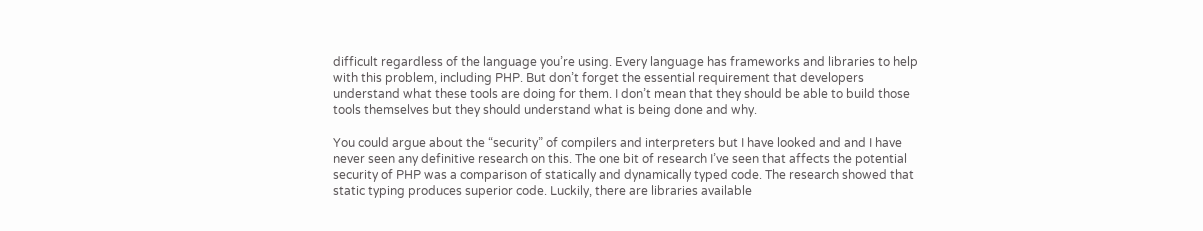difficult regardless of the language you’re using. Every language has frameworks and libraries to help with this problem, including PHP. But don’t forget the essential requirement that developers understand what these tools are doing for them. I don’t mean that they should be able to build those tools themselves but they should understand what is being done and why.

You could argue about the “security” of compilers and interpreters but I have looked and and I have never seen any definitive research on this. The one bit of research I’ve seen that affects the potential security of PHP was a comparison of statically and dynamically typed code. The research showed that static typing produces superior code. Luckily, there are libraries available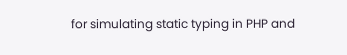for simulating static typing in PHP and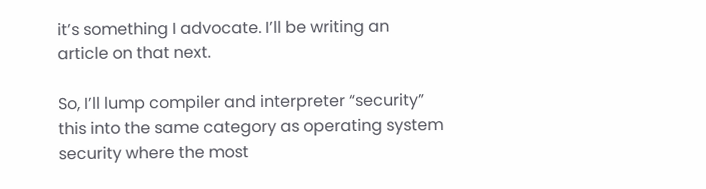it’s something I advocate. I’ll be writing an article on that next.

So, I’ll lump compiler and interpreter “security” this into the same category as operating system security where the most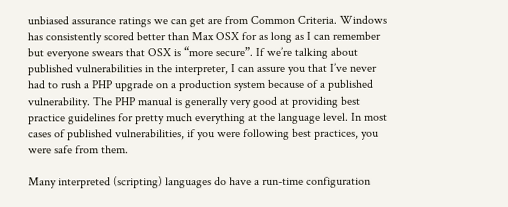unbiased assurance ratings we can get are from Common Criteria. Windows has consistently scored better than Max OSX for as long as I can remember but everyone swears that OSX is “more secure”. If we’re talking about published vulnerabilities in the interpreter, I can assure you that I’ve never had to rush a PHP upgrade on a production system because of a published vulnerability. The PHP manual is generally very good at providing best practice guidelines for pretty much everything at the language level. In most cases of published vulnerabilities, if you were following best practices, you were safe from them.

Many interpreted (scripting) languages do have a run-time configuration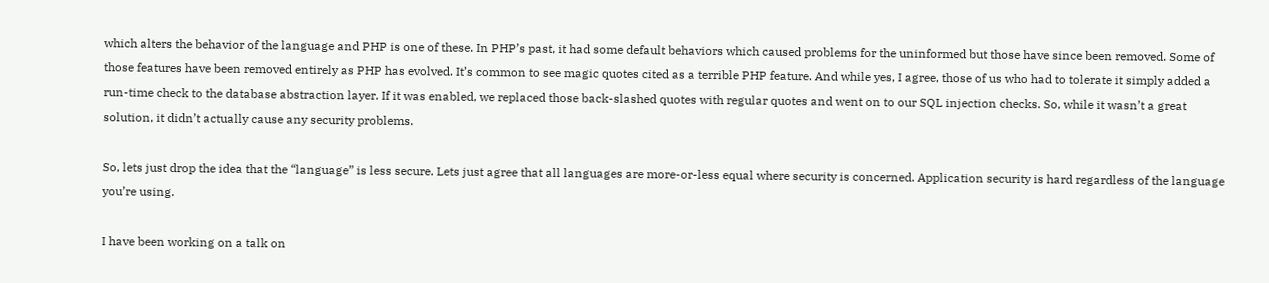which alters the behavior of the language and PHP is one of these. In PHP’s past, it had some default behaviors which caused problems for the uninformed but those have since been removed. Some of those features have been removed entirely as PHP has evolved. It’s common to see magic quotes cited as a terrible PHP feature. And while yes, I agree, those of us who had to tolerate it simply added a run-time check to the database abstraction layer. If it was enabled, we replaced those back-slashed quotes with regular quotes and went on to our SQL injection checks. So, while it wasn’t a great solution, it didn’t actually cause any security problems.

So, lets just drop the idea that the “language” is less secure. Lets just agree that all languages are more-or-less equal where security is concerned. Application security is hard regardless of the language you’re using.

I have been working on a talk on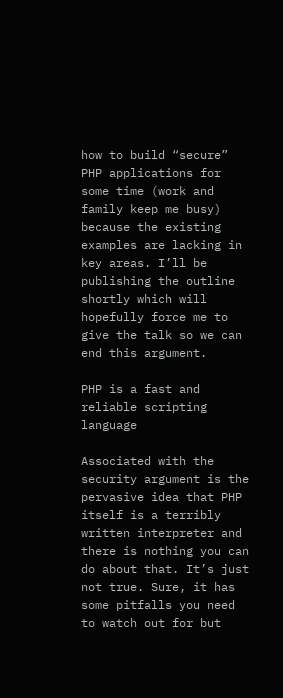how to build “secure” PHP applications for some time (work and family keep me busy) because the existing examples are lacking in key areas. I’ll be publishing the outline shortly which will hopefully force me to give the talk so we can end this argument.

PHP is a fast and reliable scripting language

Associated with the security argument is the pervasive idea that PHP itself is a terribly written interpreter and there is nothing you can do about that. It’s just not true. Sure, it has some pitfalls you need to watch out for but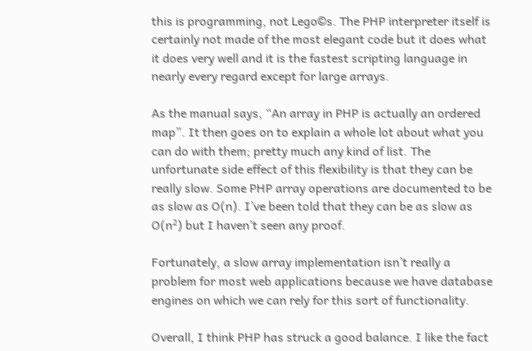this is programming, not Lego©s. The PHP interpreter itself is certainly not made of the most elegant code but it does what it does very well and it is the fastest scripting language in nearly every regard except for large arrays.

As the manual says, “An array in PHP is actually an ordered map”. It then goes on to explain a whole lot about what you can do with them; pretty much any kind of list. The unfortunate side effect of this flexibility is that they can be really slow. Some PHP array operations are documented to be as slow as O(n). I’ve been told that they can be as slow as O(n²) but I haven’t seen any proof.

Fortunately, a slow array implementation isn’t really a problem for most web applications because we have database engines on which we can rely for this sort of functionality.

Overall, I think PHP has struck a good balance. I like the fact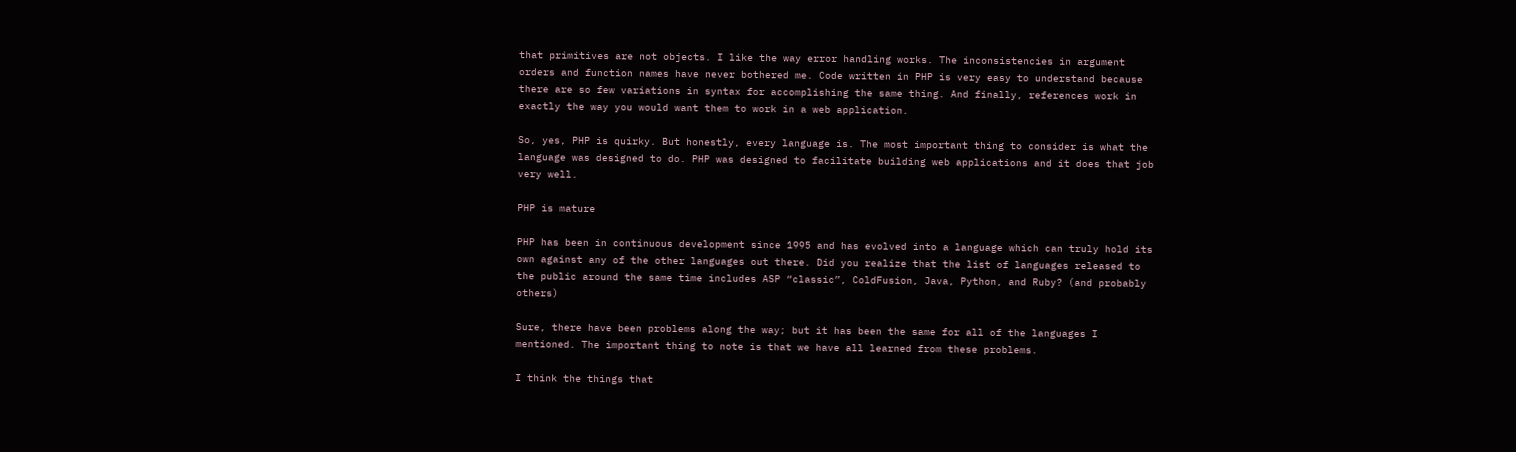that primitives are not objects. I like the way error handling works. The inconsistencies in argument orders and function names have never bothered me. Code written in PHP is very easy to understand because there are so few variations in syntax for accomplishing the same thing. And finally, references work in exactly the way you would want them to work in a web application.

So, yes, PHP is quirky. But honestly, every language is. The most important thing to consider is what the language was designed to do. PHP was designed to facilitate building web applications and it does that job very well.

PHP is mature

PHP has been in continuous development since 1995 and has evolved into a language which can truly hold its own against any of the other languages out there. Did you realize that the list of languages released to the public around the same time includes ASP “classic”, ColdFusion, Java, Python, and Ruby? (and probably others)

Sure, there have been problems along the way; but it has been the same for all of the languages I mentioned. The important thing to note is that we have all learned from these problems.

I think the things that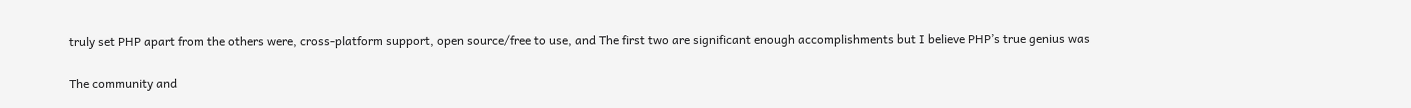truly set PHP apart from the others were, cross-platform support, open source/free to use, and The first two are significant enough accomplishments but I believe PHP’s true genius was

The community and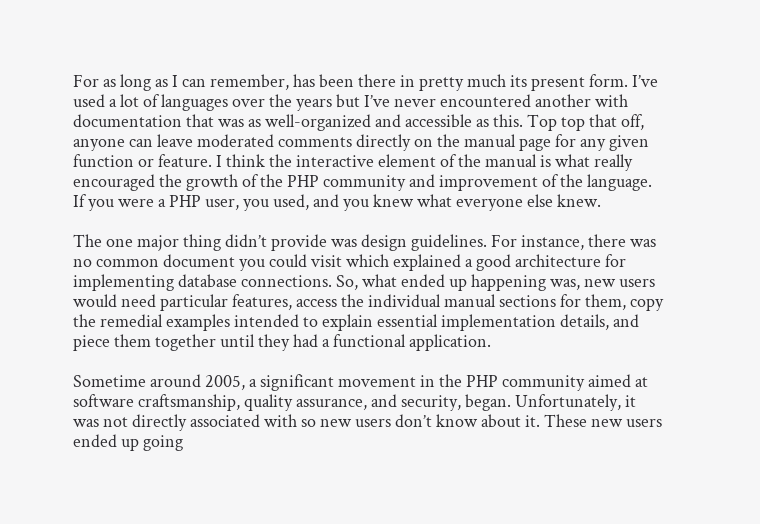For as long as I can remember, has been there in pretty much its present form. I’ve used a lot of languages over the years but I’ve never encountered another with documentation that was as well-organized and accessible as this. Top top that off, anyone can leave moderated comments directly on the manual page for any given function or feature. I think the interactive element of the manual is what really encouraged the growth of the PHP community and improvement of the language. If you were a PHP user, you used, and you knew what everyone else knew.

The one major thing didn’t provide was design guidelines. For instance, there was no common document you could visit which explained a good architecture for implementing database connections. So, what ended up happening was, new users would need particular features, access the individual manual sections for them, copy the remedial examples intended to explain essential implementation details, and piece them together until they had a functional application.

Sometime around 2005, a significant movement in the PHP community aimed at software craftsmanship, quality assurance, and security, began. Unfortunately, it was not directly associated with so new users don’t know about it. These new users ended up going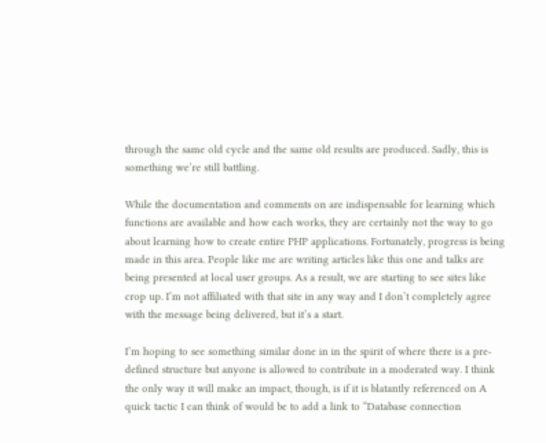through the same old cycle and the same old results are produced. Sadly, this is something we’re still battling.

While the documentation and comments on are indispensable for learning which functions are available and how each works, they are certainly not the way to go about learning how to create entire PHP applications. Fortunately, progress is being made in this area. People like me are writing articles like this one and talks are being presented at local user groups. As a result, we are starting to see sites like crop up. I’m not affiliated with that site in any way and I don’t completely agree with the message being delivered, but it’s a start.

I’m hoping to see something similar done in in the spirit of where there is a pre-defined structure but anyone is allowed to contribute in a moderated way. I think the only way it will make an impact, though, is if it is blatantly referenced on A quick tactic I can think of would be to add a link to “Database connection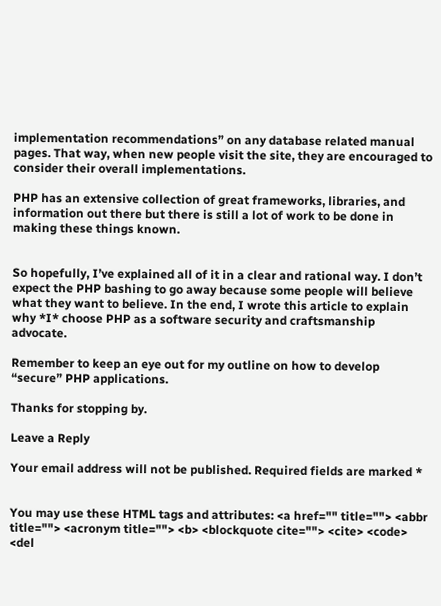implementation recommendations” on any database related manual pages. That way, when new people visit the site, they are encouraged to consider their overall implementations.

PHP has an extensive collection of great frameworks, libraries, and information out there but there is still a lot of work to be done in making these things known.


So hopefully, I’ve explained all of it in a clear and rational way. I don’t expect the PHP bashing to go away because some people will believe what they want to believe. In the end, I wrote this article to explain why *I* choose PHP as a software security and craftsmanship advocate.

Remember to keep an eye out for my outline on how to develop “secure” PHP applications.

Thanks for stopping by.

Leave a Reply

Your email address will not be published. Required fields are marked *


You may use these HTML tags and attributes: <a href="" title=""> <abbr title=""> <acronym title=""> <b> <blockquote cite=""> <cite> <code> <del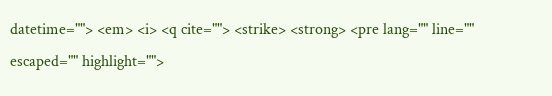datetime=""> <em> <i> <q cite=""> <strike> <strong> <pre lang="" line="" escaped="" highlight="">